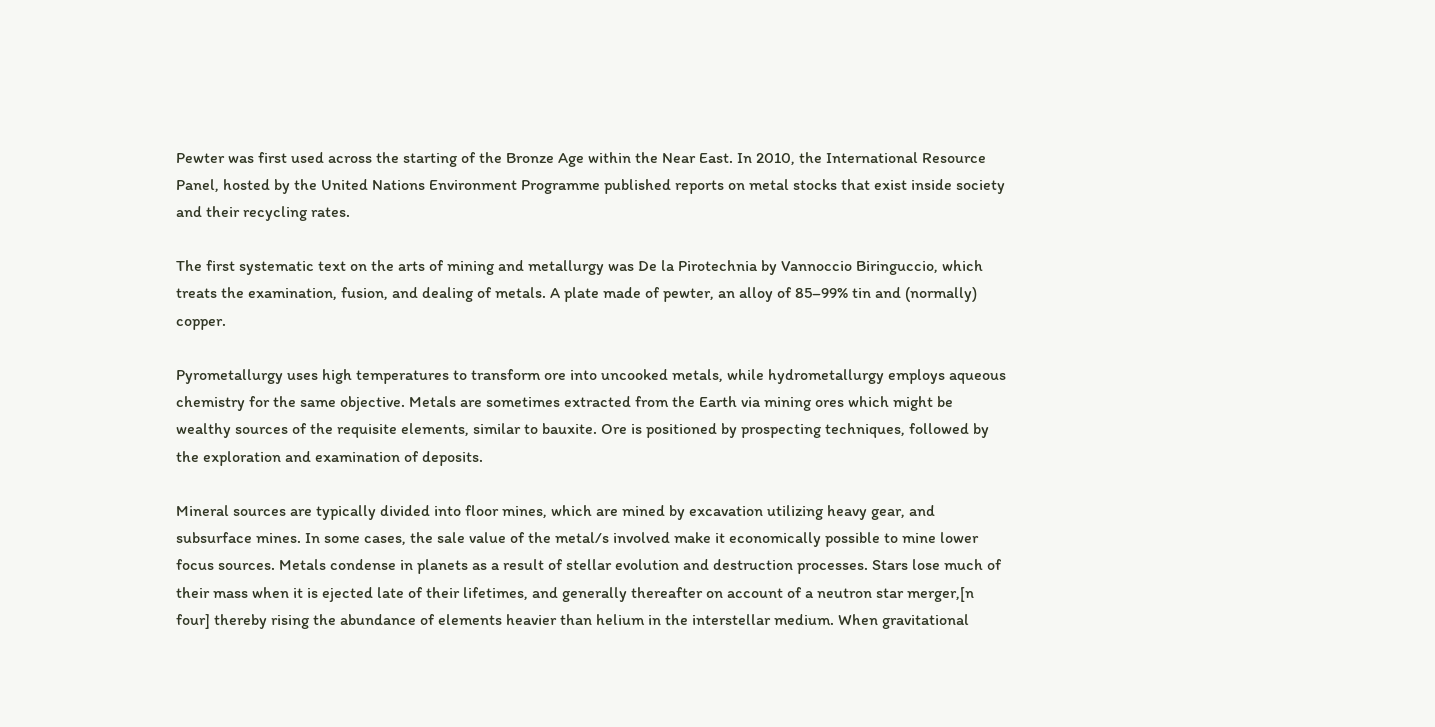Pewter was first used across the starting of the Bronze Age within the Near East. In 2010, the International Resource Panel, hosted by the United Nations Environment Programme published reports on metal stocks that exist inside society and their recycling rates.

The first systematic text on the arts of mining and metallurgy was De la Pirotechnia by Vannoccio Biringuccio, which treats the examination, fusion, and dealing of metals. A plate made of pewter, an alloy of 85–99% tin and (normally) copper.

Pyrometallurgy uses high temperatures to transform ore into uncooked metals, while hydrometallurgy employs aqueous chemistry for the same objective. Metals are sometimes extracted from the Earth via mining ores which might be wealthy sources of the requisite elements, similar to bauxite. Ore is positioned by prospecting techniques, followed by the exploration and examination of deposits.

Mineral sources are typically divided into floor mines, which are mined by excavation utilizing heavy gear, and subsurface mines. In some cases, the sale value of the metal/s involved make it economically possible to mine lower focus sources. Metals condense in planets as a result of stellar evolution and destruction processes. Stars lose much of their mass when it is ejected late of their lifetimes, and generally thereafter on account of a neutron star merger,[n four] thereby rising the abundance of elements heavier than helium in the interstellar medium. When gravitational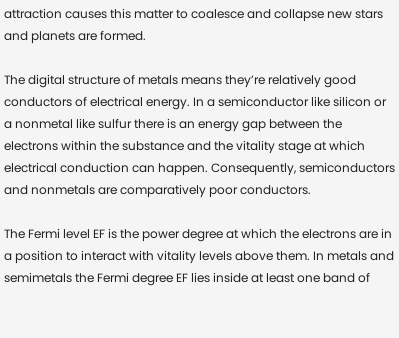attraction causes this matter to coalesce and collapse new stars and planets are formed.

The digital structure of metals means they’re relatively good conductors of electrical energy. In a semiconductor like silicon or a nonmetal like sulfur there is an energy gap between the electrons within the substance and the vitality stage at which electrical conduction can happen. Consequently, semiconductors and nonmetals are comparatively poor conductors.

The Fermi level EF is the power degree at which the electrons are in a position to interact with vitality levels above them. In metals and semimetals the Fermi degree EF lies inside at least one band of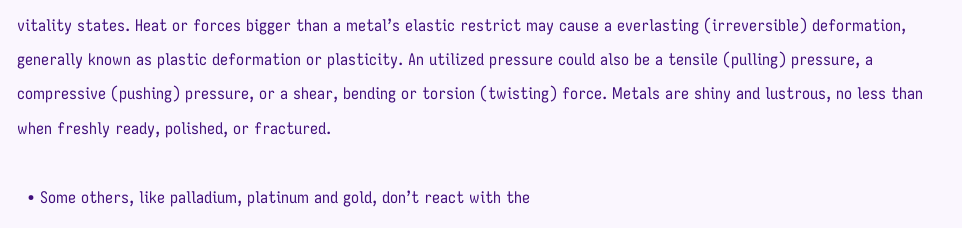vitality states. Heat or forces bigger than a metal’s elastic restrict may cause a everlasting (irreversible) deformation, generally known as plastic deformation or plasticity. An utilized pressure could also be a tensile (pulling) pressure, a compressive (pushing) pressure, or a shear, bending or torsion (twisting) force. Metals are shiny and lustrous, no less than when freshly ready, polished, or fractured.

  • Some others, like palladium, platinum and gold, don’t react with the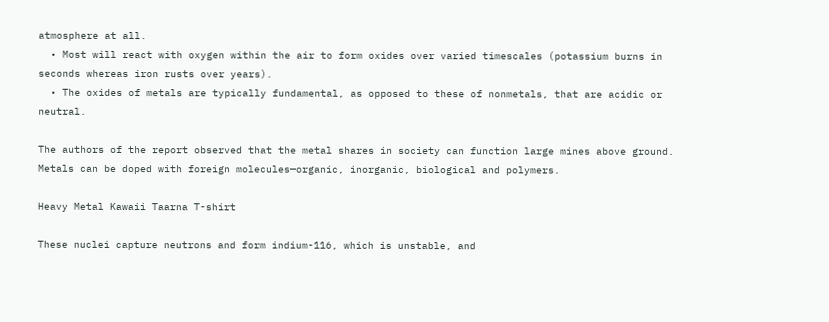atmosphere at all.
  • Most will react with oxygen within the air to form oxides over varied timescales (potassium burns in seconds whereas iron rusts over years).
  • The oxides of metals are typically fundamental, as opposed to these of nonmetals, that are acidic or neutral.

The authors of the report observed that the metal shares in society can function large mines above ground. Metals can be doped with foreign molecules—organic, inorganic, biological and polymers.

Heavy Metal Kawaii Taarna T-shirt

These nuclei capture neutrons and form indium-116, which is unstable, and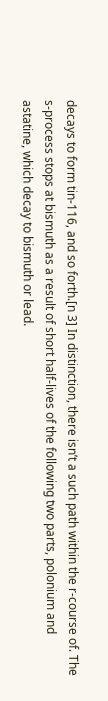decays to form tin-116, and so forth.[n 3] In distinction, there isn’t a such path within the r-course of. The s-process stops at bismuth as a result of short half-lives of the following two parts, polonium and astatine, which decay to bismuth or lead.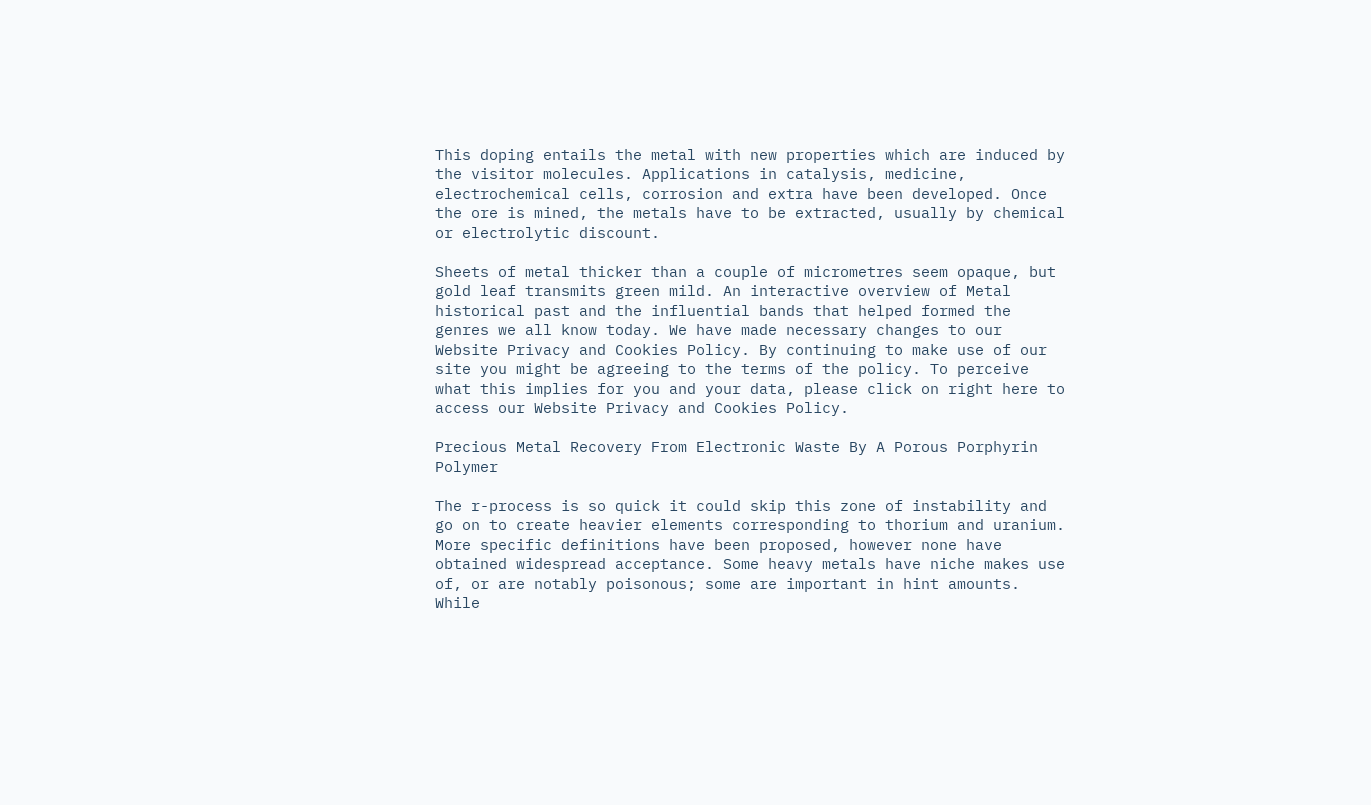This doping entails the metal with new properties which are induced by the visitor molecules. Applications in catalysis, medicine, electrochemical cells, corrosion and extra have been developed. Once the ore is mined, the metals have to be extracted, usually by chemical or electrolytic discount.

Sheets of metal thicker than a couple of micrometres seem opaque, but gold leaf transmits green mild. An interactive overview of Metal historical past and the influential bands that helped formed the genres we all know today. We have made necessary changes to our Website Privacy and Cookies Policy. By continuing to make use of our site you might be agreeing to the terms of the policy. To perceive what this implies for you and your data, please click on right here to access our Website Privacy and Cookies Policy.

Precious Metal Recovery From Electronic Waste By A Porous Porphyrin Polymer

The r-process is so quick it could skip this zone of instability and go on to create heavier elements corresponding to thorium and uranium. More specific definitions have been proposed, however none have obtained widespread acceptance. Some heavy metals have niche makes use of, or are notably poisonous; some are important in hint amounts. While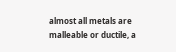almost all metals are malleable or ductile, a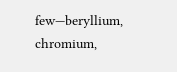few—beryllium, chromium,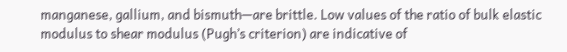manganese, gallium, and bismuth—are brittle. Low values of the ratio of bulk elastic modulus to shear modulus (Pugh’s criterion) are indicative of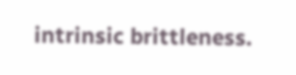intrinsic brittleness.